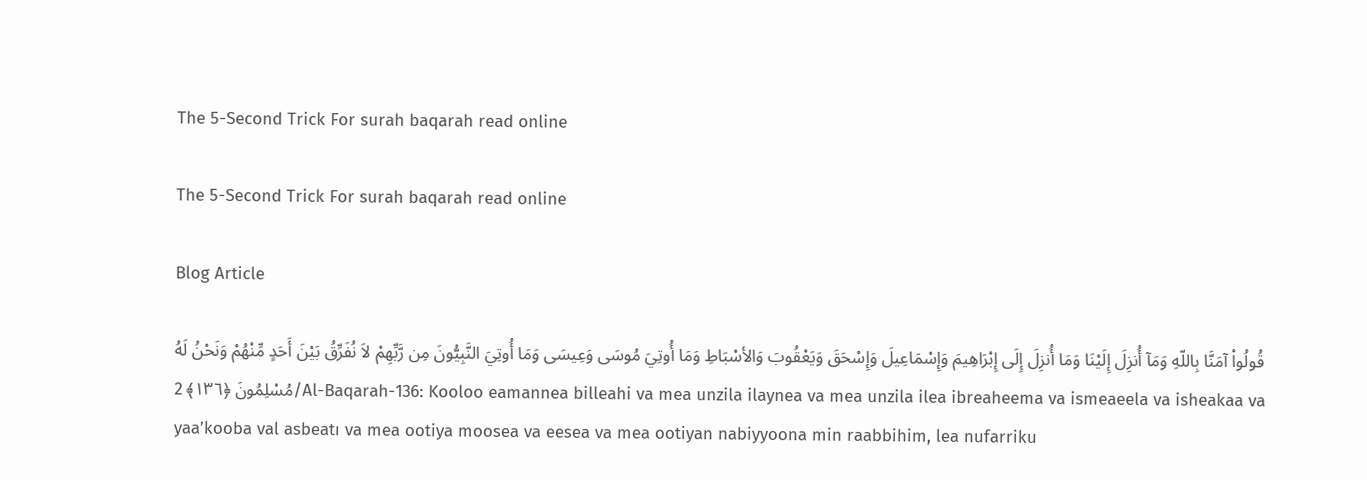The 5-Second Trick For surah baqarah read online

The 5-Second Trick For surah baqarah read online

Blog Article

قُولُواْ آمَنَّا بِاللّهِ وَمَآ أُنزِلَ إِلَيْنَا وَمَا أُنزِلَ إِلَى إِبْرَاهِيمَ وَإِسْمَاعِيلَ وَإِسْحَقَ وَيَعْقُوبَ وَالأسْبَاطِ وَمَا أُوتِيَ مُوسَى وَعِيسَى وَمَا أُوتِيَ النَّبِيُّونَ مِن رَّبِّهِمْ لاَ نُفَرِّقُ بَيْنَ أَحَدٍ مِّنْهُمْ وَنَحْنُ لَهُ مُسْلِمُونَ ﴿١٣٦﴾ 2/Al-Baqarah-136: Kooloo eamannea billeahi va mea unzila ilaynea va mea unzila ilea ibreaheema va ismeaeela va isheakaa va yaa’kooba val asbeatı va mea ootiya moosea va eesea va mea ootiyan nabiyyoona min raabbihim, lea nufarriku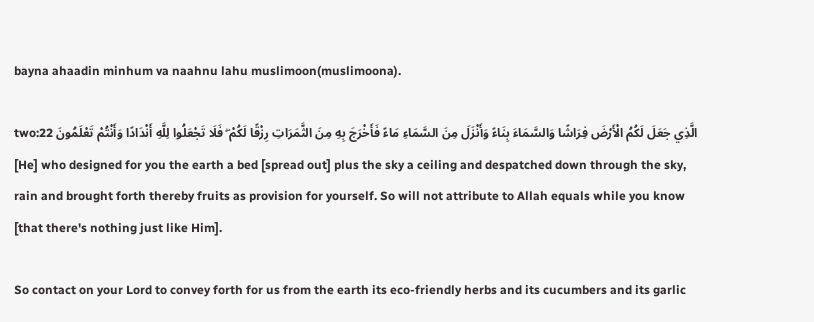bayna ahaadin minhum va naahnu lahu muslimoon(muslimoona).

two:22 الَّذِي جَعَلَ لَكُمُ الْأَرْضَ فِرَاشًا وَالسَّمَاءَ بِنَاءً وَأَنْزَلَ مِنَ السَّمَاءِ مَاءً فَأَخْرَجَ بِهِ مِنَ الثَّمَرَاتِ رِزْقًا لَكُمْ ۖ فَلَا تَجْعَلُوا لِلَّهِ أَنْدَادًا وَأَنْتُمْ تَعْلَمُونَ [He] who designed for you the earth a bed [spread out] plus the sky a ceiling and despatched down through the sky, rain and brought forth thereby fruits as provision for yourself. So will not attribute to Allah equals while you know [that there's nothing just like Him].

So contact on your Lord to convey forth for us from the earth its eco-friendly herbs and its cucumbers and its garlic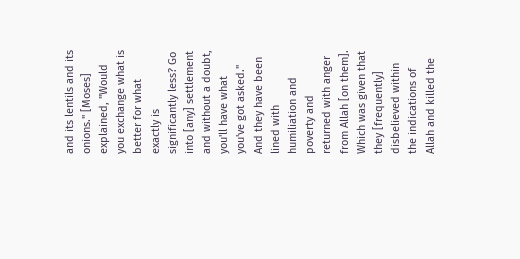and its lentils and its onions." [Moses] explained, "Would you exchange what is better for what exactly is significantly less? Go into [any] settlement and without a doubt, you'll have what you've got asked." And they have been lined with humiliation and poverty and returned with anger from Allah [on them]. Which was given that they [frequently] disbelieved within the indications of Allah and killed the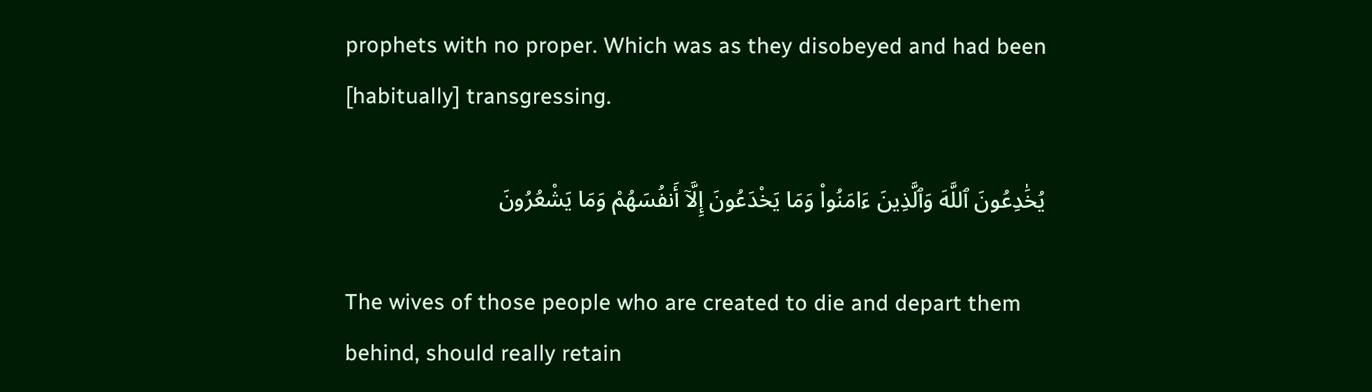prophets with no proper. Which was as they disobeyed and had been [habitually] transgressing.

يُخَٰدِعُونَ ٱللَّهَ وَٱلَّذِينَ ءَامَنُوا۟ وَمَا يَخْدَعُونَ إِلَّآ أَنفُسَهُمْ وَمَا يَشْعُرُونَ

The wives of those people who are created to die and depart them behind, should really retain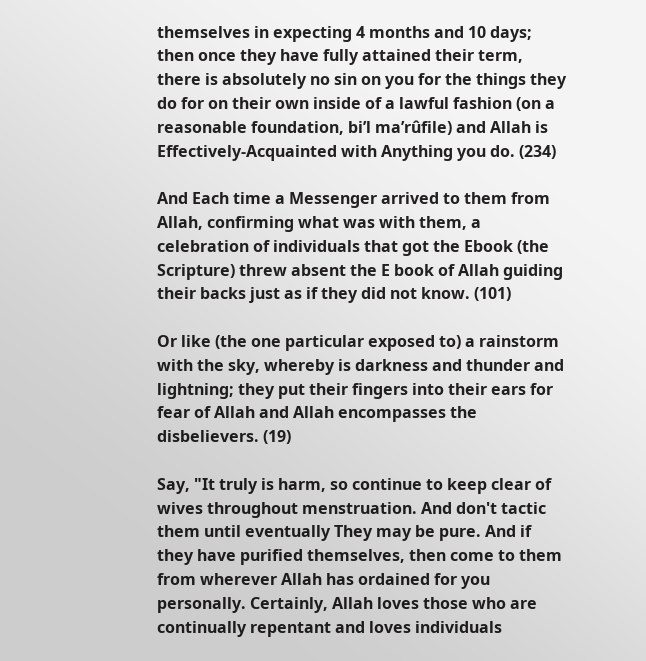themselves in expecting 4 months and 10 days; then once they have fully attained their term, there is absolutely no sin on you for the things they do for on their own inside of a lawful fashion (on a reasonable foundation, bi’l ma’rûfile) and Allah is Effectively-Acquainted with Anything you do. (234)

And Each time a Messenger arrived to them from Allah, confirming what was with them, a celebration of individuals that got the Ebook (the Scripture) threw absent the E book of Allah guiding their backs just as if they did not know. (101)

Or like (the one particular exposed to) a rainstorm with the sky, whereby is darkness and thunder and lightning; they put their fingers into their ears for fear of Allah and Allah encompasses the disbelievers. (19)

Say, "It truly is harm, so continue to keep clear of wives throughout menstruation. And don't tactic them until eventually They may be pure. And if they have purified themselves, then come to them from wherever Allah has ordained for you personally. Certainly, Allah loves those who are continually repentant and loves individuals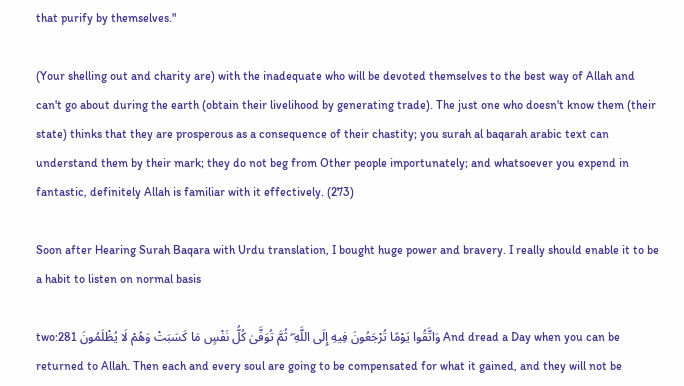that purify by themselves."

(Your shelling out and charity are) with the inadequate who will be devoted themselves to the best way of Allah and can't go about during the earth (obtain their livelihood by generating trade). The just one who doesn't know them (their state) thinks that they are prosperous as a consequence of their chastity; you surah al baqarah arabic text can understand them by their mark; they do not beg from Other people importunately; and whatsoever you expend in fantastic, definitely Allah is familiar with it effectively. (273)

Soon after Hearing Surah Baqara with Urdu translation, I bought huge power and bravery. I really should enable it to be a habit to listen on normal basis

two:281 وَاتَّقُوا يَوْمًا تُرْجَعُونَ فِيهِ إِلَى اللَّهِ ۖ ثُمَّ تُوَفَّىٰ كُلُّ نَفْسٍ مَا كَسَبَتْ وَهُمْ لَا يُظْلَمُونَ And dread a Day when you can be returned to Allah. Then each and every soul are going to be compensated for what it gained, and they will not be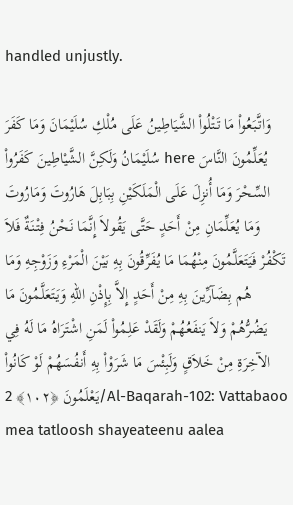handled unjustly.

وَاتَّبَعُواْ مَا تَتْلُواْ الشَّيَاطِينُ عَلَى مُلْكِ سُلَيْمَانَ وَمَا كَفَرَ سُلَيْمَانُ وَلَكِنَّ الشَّيْاطِينَ كَفَرُواْ here يُعَلِّمُونَ النَّاسَ السِّحْرَ وَمَا أُنزِلَ عَلَى الْمَلَكَيْنِ بِبَابِلَ هَارُوتَ وَمَارُوتَ وَمَا يُعَلِّمَانِ مِنْ أَحَدٍ حَتَّى يَقُولاَ إِنَّمَا نَحْنُ فِتْنَةٌ فَلاَ تَكْفُرْ فَيَتَعَلَّمُونَ مِنْهُمَا مَا يُفَرِّقُونَ بِهِ بَيْنَ الْمَرْءِ وَزَوْجِهِ وَمَا هُم بِضَآرِّينَ بِهِ مِنْ أَحَدٍ إِلاَّ بِإِذْنِ اللّهِ وَيَتَعَلَّمُونَ مَا يَضُرُّهُمْ وَلاَ يَنفَعُهُمْ وَلَقَدْ عَلِمُواْ لَمَنِ اشْتَرَاهُ مَا لَهُ فِي الآخِرَةِ مِنْ خَلاَقٍ وَلَبِئْسَ مَا شَرَوْاْ بِهِ أَنفُسَهُمْ لَوْ كَانُواْ يَعْلَمُونَ ﴿١٠٢﴾ 2/Al-Baqarah-102: Vattabaoo mea tatloosh shayeateenu aalea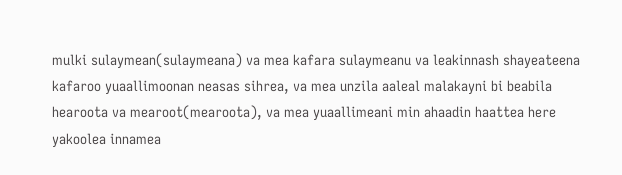mulki sulaymean(sulaymeana) va mea kafara sulaymeanu va leakinnash shayeateena kafaroo yuaallimoonan neasas sihrea, va mea unzila aaleal malakayni bi beabila hearoota va mearoot(mearoota), va mea yuaallimeani min ahaadin haattea here yakoolea innamea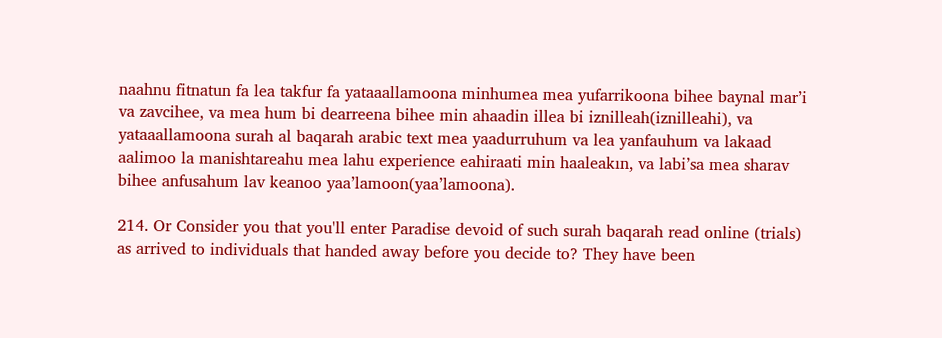naahnu fitnatun fa lea takfur fa yataaallamoona minhumea mea yufarrikoona bihee baynal mar’i va zavcihee, va mea hum bi dearreena bihee min ahaadin illea bi iznilleah(iznilleahi), va yataaallamoona surah al baqarah arabic text mea yaadurruhum va lea yanfauhum va lakaad aalimoo la manishtareahu mea lahu experience eahiraati min haaleakın, va labi’sa mea sharav bihee anfusahum lav keanoo yaa’lamoon(yaa’lamoona).

214. Or Consider you that you'll enter Paradise devoid of such surah baqarah read online (trials) as arrived to individuals that handed away before you decide to? They have been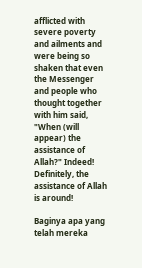afflicted with severe poverty and ailments and were being so shaken that even the Messenger and people who thought together with him said, "When (will appear) the assistance of Allah?" Indeed! Definitely, the assistance of Allah is around!

Baginya apa yang telah mereka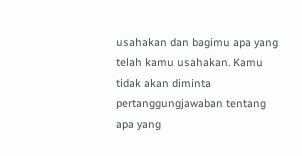usahakan dan bagimu apa yang telah kamu usahakan. Kamu tidak akan diminta pertanggungjawaban tentang apa yang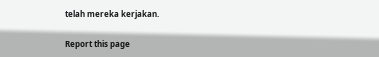telah mereka kerjakan.

Report this page